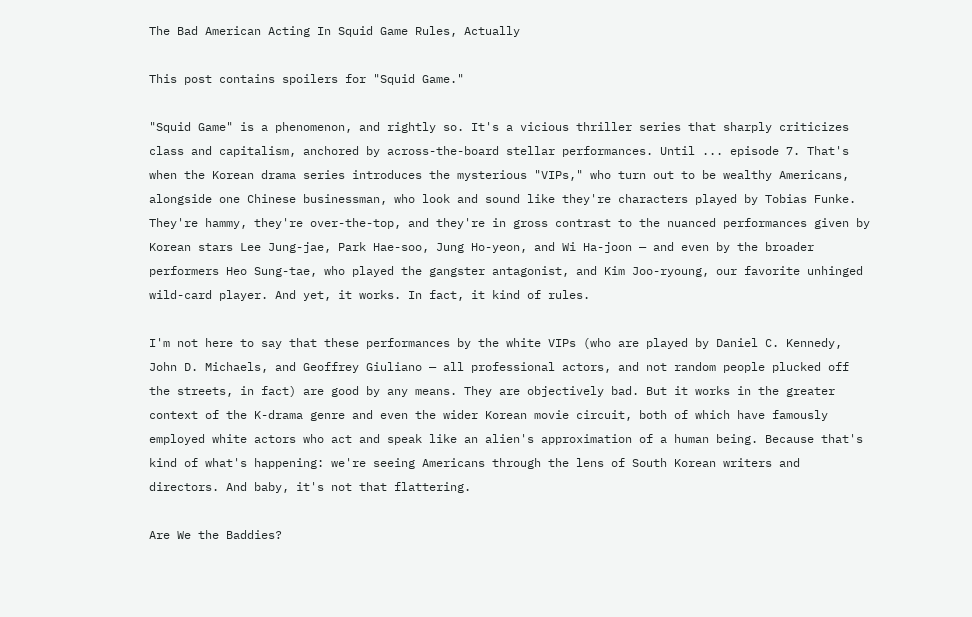The Bad American Acting In Squid Game Rules, Actually

This post contains spoilers for "Squid Game."

"Squid Game" is a phenomenon, and rightly so. It's a vicious thriller series that sharply criticizes class and capitalism, anchored by across-the-board stellar performances. Until ... episode 7. That's when the Korean drama series introduces the mysterious "VIPs," who turn out to be wealthy Americans, alongside one Chinese businessman, who look and sound like they're characters played by Tobias Funke. They're hammy, they're over-the-top, and they're in gross contrast to the nuanced performances given by Korean stars Lee Jung-jae, Park Hae-soo, Jung Ho-yeon, and Wi Ha-joon — and even by the broader performers Heo Sung-tae, who played the gangster antagonist, and Kim Joo-ryoung, our favorite unhinged wild-card player. And yet, it works. In fact, it kind of rules.

I'm not here to say that these performances by the white VIPs (who are played by Daniel C. Kennedy, John D. Michaels, and Geoffrey Giuliano — all professional actors, and not random people plucked off the streets, in fact) are good by any means. They are objectively bad. But it works in the greater context of the K-drama genre and even the wider Korean movie circuit, both of which have famously employed white actors who act and speak like an alien's approximation of a human being. Because that's kind of what's happening: we're seeing Americans through the lens of South Korean writers and directors. And baby, it's not that flattering.

Are We the Baddies?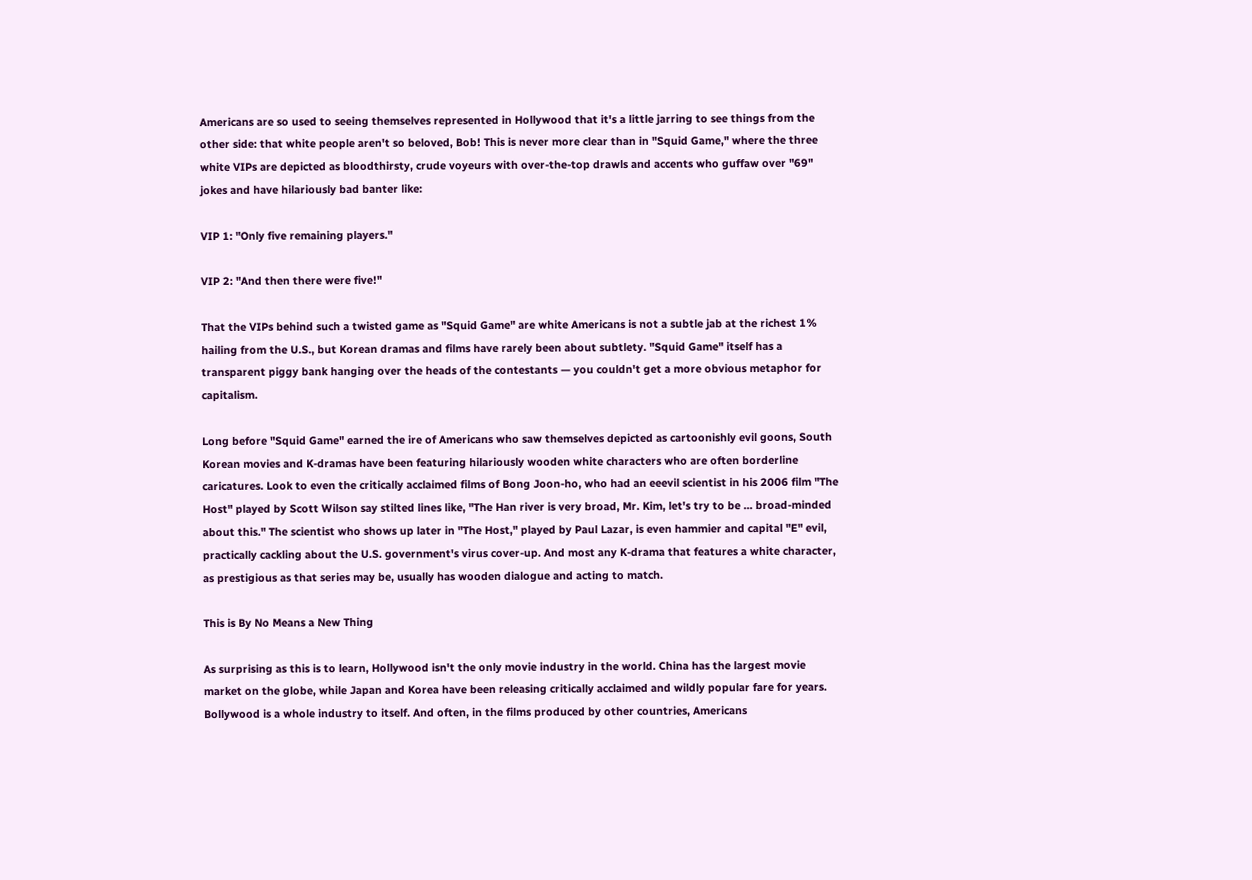Americans are so used to seeing themselves represented in Hollywood that it's a little jarring to see things from the other side: that white people aren't so beloved, Bob! This is never more clear than in "Squid Game," where the three white VIPs are depicted as bloodthirsty, crude voyeurs with over-the-top drawls and accents who guffaw over "69" jokes and have hilariously bad banter like:

VIP 1: "Only five remaining players."

VIP 2: "And then there were five!"

That the VIPs behind such a twisted game as "Squid Game" are white Americans is not a subtle jab at the richest 1% hailing from the U.S., but Korean dramas and films have rarely been about subtlety. "Squid Game" itself has a transparent piggy bank hanging over the heads of the contestants — you couldn't get a more obvious metaphor for capitalism.

Long before "Squid Game" earned the ire of Americans who saw themselves depicted as cartoonishly evil goons, South Korean movies and K-dramas have been featuring hilariously wooden white characters who are often borderline caricatures. Look to even the critically acclaimed films of Bong Joon-ho, who had an eeevil scientist in his 2006 film "The Host" played by Scott Wilson say stilted lines like, "The Han river is very broad, Mr. Kim, let's try to be ... broad-minded about this." The scientist who shows up later in "The Host," played by Paul Lazar, is even hammier and capital "E" evil, practically cackling about the U.S. government's virus cover-up. And most any K-drama that features a white character, as prestigious as that series may be, usually has wooden dialogue and acting to match.

This is By No Means a New Thing

As surprising as this is to learn, Hollywood isn't the only movie industry in the world. China has the largest movie market on the globe, while Japan and Korea have been releasing critically acclaimed and wildly popular fare for years. Bollywood is a whole industry to itself. And often, in the films produced by other countries, Americans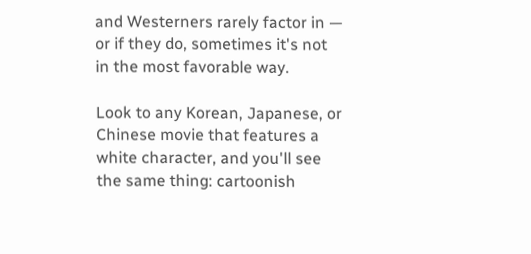and Westerners rarely factor in — or if they do, sometimes it's not in the most favorable way.

Look to any Korean, Japanese, or Chinese movie that features a white character, and you'll see the same thing: cartoonish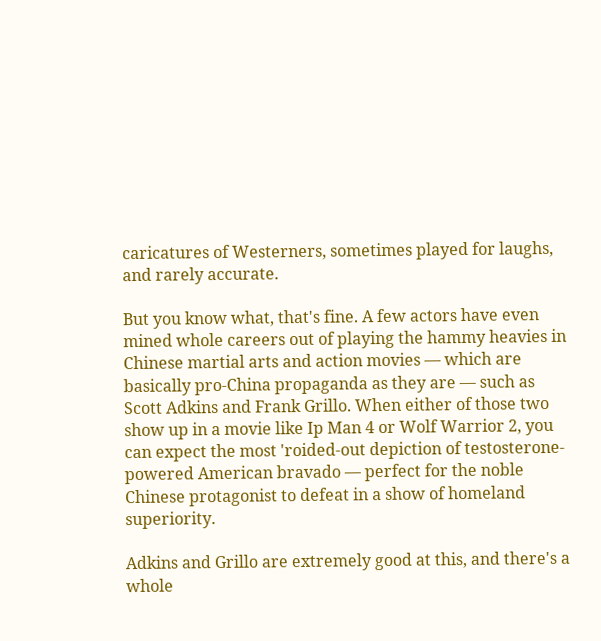caricatures of Westerners, sometimes played for laughs, and rarely accurate.

But you know what, that's fine. A few actors have even mined whole careers out of playing the hammy heavies in Chinese martial arts and action movies — which are basically pro-China propaganda as they are — such as Scott Adkins and Frank Grillo. When either of those two show up in a movie like Ip Man 4 or Wolf Warrior 2, you can expect the most 'roided-out depiction of testosterone-powered American bravado — perfect for the noble Chinese protagonist to defeat in a show of homeland superiority.

Adkins and Grillo are extremely good at this, and there's a whole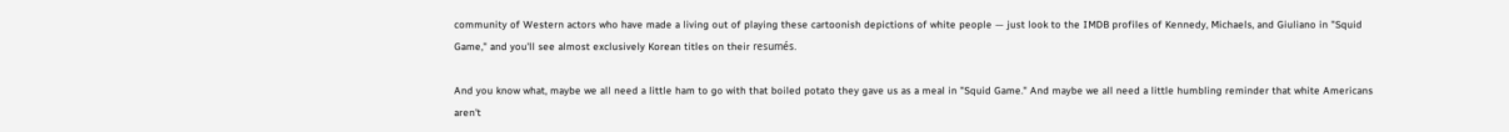community of Western actors who have made a living out of playing these cartoonish depictions of white people — just look to the IMDB profiles of Kennedy, Michaels, and Giuliano in "Squid Game," and you'll see almost exclusively Korean titles on their resumés.

And you know what, maybe we all need a little ham to go with that boiled potato they gave us as a meal in "Squid Game." And maybe we all need a little humbling reminder that white Americans aren't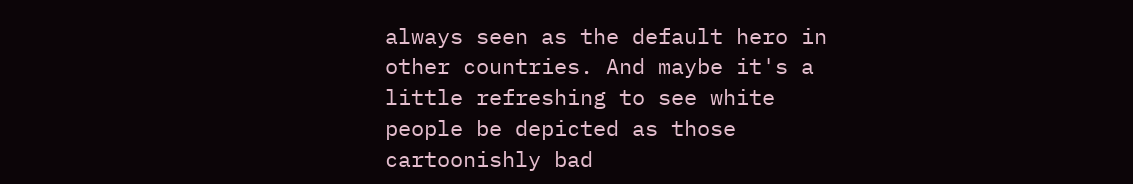always seen as the default hero in other countries. And maybe it's a little refreshing to see white people be depicted as those cartoonishly bad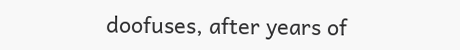doofuses, after years of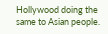Hollywood doing the same to Asian people.